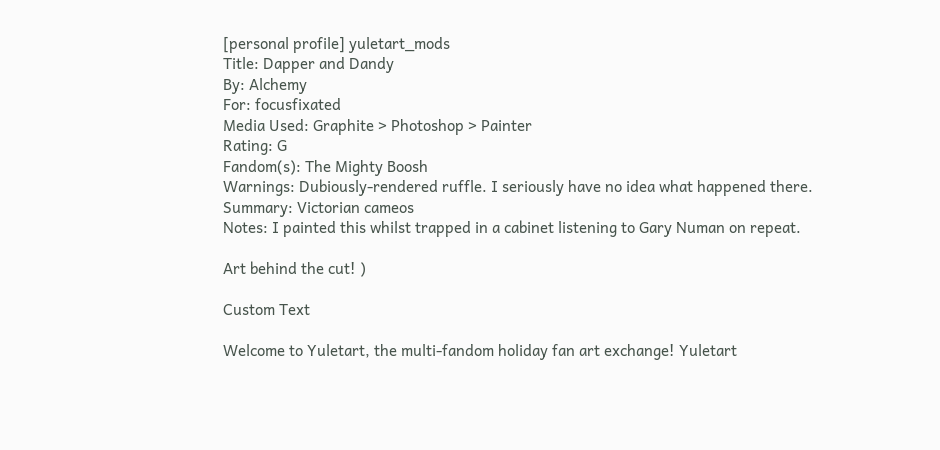[personal profile] yuletart_mods
Title: Dapper and Dandy
By: Alchemy
For: focusfixated
Media Used: Graphite > Photoshop > Painter
Rating: G
Fandom(s): The Mighty Boosh
Warnings: Dubiously-rendered ruffle. I seriously have no idea what happened there.
Summary: Victorian cameos
Notes: I painted this whilst trapped in a cabinet listening to Gary Numan on repeat.

Art behind the cut! )

Custom Text

Welcome to Yuletart, the multi-fandom holiday fan art exchange! Yuletart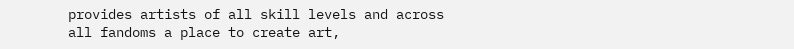provides artists of all skill levels and across all fandoms a place to create art,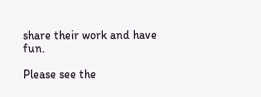share their work and have fun.

Please see the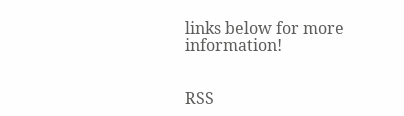links below for more information!


RSS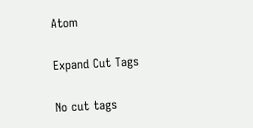Atom

Expand Cut Tags

No cut tags